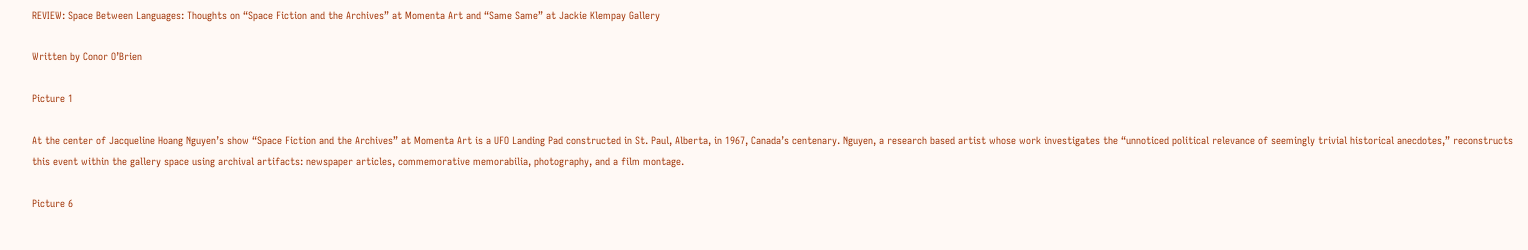REVIEW: Space Between Languages: Thoughts on “Space Fiction and the Archives” at Momenta Art and “Same Same” at Jackie Klempay Gallery

Written by Conor O’Brien

Picture 1

At the center of Jacqueline Hoang Nguyen’s show “Space Fiction and the Archives” at Momenta Art is a UFO Landing Pad constructed in St. Paul, Alberta, in 1967, Canada’s centenary. Nguyen, a research based artist whose work investigates the “unnoticed political relevance of seemingly trivial historical anecdotes,” reconstructs this event within the gallery space using archival artifacts: newspaper articles, commemorative memorabilia, photography, and a film montage.

Picture 6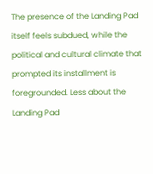The presence of the Landing Pad itself feels subdued, while the political and cultural climate that prompted its installment is foregrounded. Less about the Landing Pad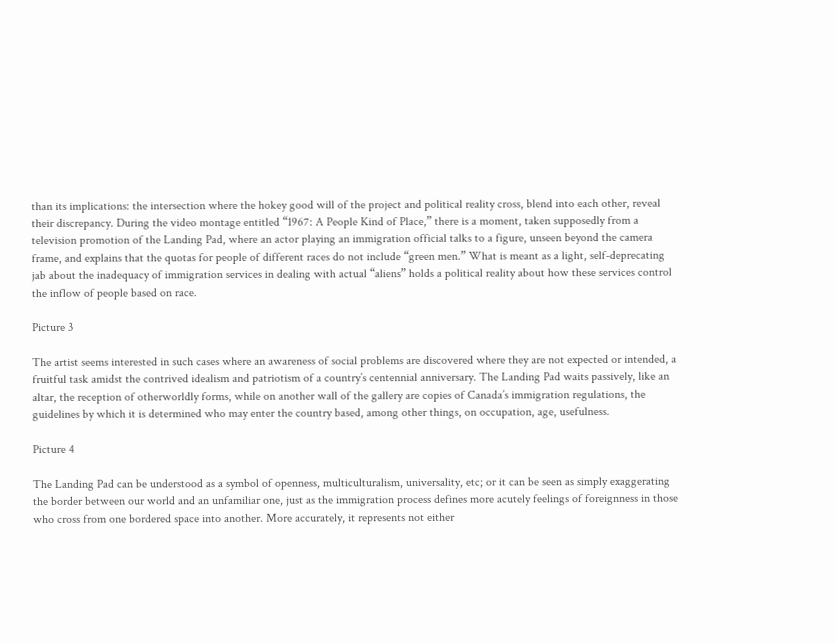than its implications: the intersection where the hokey good will of the project and political reality cross, blend into each other, reveal their discrepancy. During the video montage entitled “1967: A People Kind of Place,” there is a moment, taken supposedly from a television promotion of the Landing Pad, where an actor playing an immigration official talks to a figure, unseen beyond the camera frame, and explains that the quotas for people of different races do not include “green men.” What is meant as a light, self-deprecating jab about the inadequacy of immigration services in dealing with actual “aliens” holds a political reality about how these services control the inflow of people based on race.

Picture 3

The artist seems interested in such cases where an awareness of social problems are discovered where they are not expected or intended, a fruitful task amidst the contrived idealism and patriotism of a country’s centennial anniversary. The Landing Pad waits passively, like an altar, the reception of otherworldly forms, while on another wall of the gallery are copies of Canada’s immigration regulations, the guidelines by which it is determined who may enter the country based, among other things, on occupation, age, usefulness.

Picture 4

The Landing Pad can be understood as a symbol of openness, multiculturalism, universality, etc; or it can be seen as simply exaggerating the border between our world and an unfamiliar one, just as the immigration process defines more acutely feelings of foreignness in those who cross from one bordered space into another. More accurately, it represents not either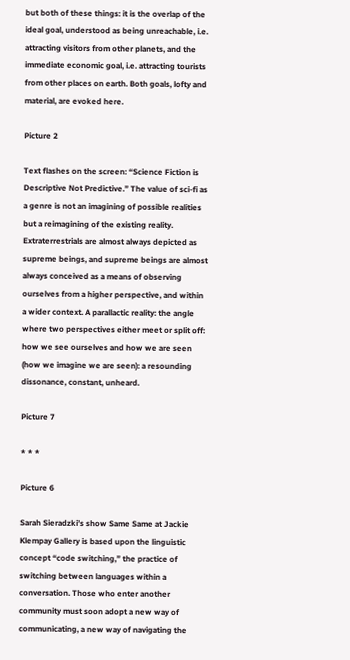but both of these things: it is the overlap of the ideal goal, understood as being unreachable, i.e. attracting visitors from other planets, and the immediate economic goal, i.e. attracting tourists from other places on earth. Both goals, lofty and material, are evoked here.

Picture 2

Text flashes on the screen: “Science Fiction is Descriptive Not Predictive.” The value of sci-fi as a genre is not an imagining of possible realities but a reimagining of the existing reality. Extraterrestrials are almost always depicted as supreme beings, and supreme beings are almost always conceived as a means of observing ourselves from a higher perspective, and within a wider context. A parallactic reality: the angle where two perspectives either meet or split off: how we see ourselves and how we are seen (how we imagine we are seen): a resounding dissonance, constant, unheard.

Picture 7

* * *

Picture 6

Sarah Sieradzki’s show Same Same at Jackie Klempay Gallery is based upon the linguistic concept “code switching,” the practice of switching between languages within a conversation. Those who enter another community must soon adopt a new way of communicating, a new way of navigating the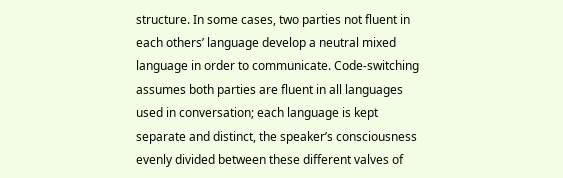structure. In some cases, two parties not fluent in each others’ language develop a neutral mixed language in order to communicate. Code-switching assumes both parties are fluent in all languages used in conversation; each language is kept separate and distinct, the speaker’s consciousness evenly divided between these different valves of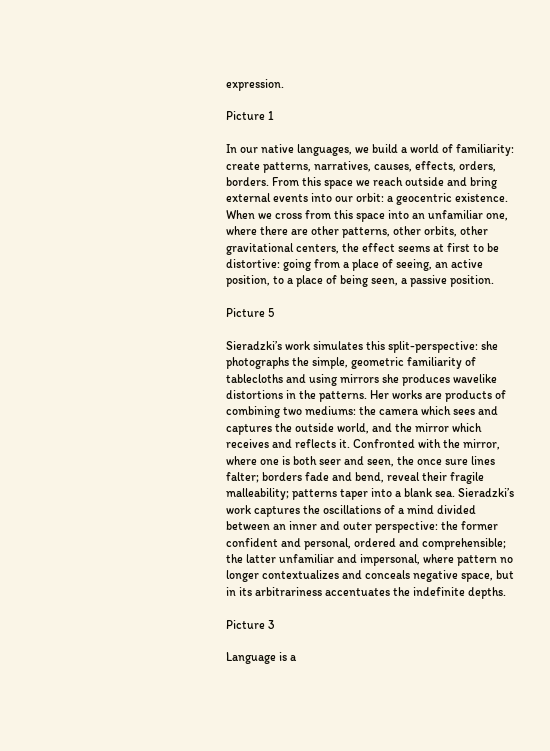expression.

Picture 1

In our native languages, we build a world of familiarity: create patterns, narratives, causes, effects, orders, borders. From this space we reach outside and bring external events into our orbit: a geocentric existence. When we cross from this space into an unfamiliar one, where there are other patterns, other orbits, other gravitational centers, the effect seems at first to be distortive: going from a place of seeing, an active position, to a place of being seen, a passive position.

Picture 5

Sieradzki’s work simulates this split-perspective: she photographs the simple, geometric familiarity of tablecloths and using mirrors she produces wavelike distortions in the patterns. Her works are products of combining two mediums: the camera which sees and captures the outside world, and the mirror which receives and reflects it. Confronted with the mirror, where one is both seer and seen, the once sure lines falter; borders fade and bend, reveal their fragile malleability; patterns taper into a blank sea. Sieradzki’s work captures the oscillations of a mind divided between an inner and outer perspective: the former confident and personal, ordered and comprehensible; the latter unfamiliar and impersonal, where pattern no longer contextualizes and conceals negative space, but in its arbitrariness accentuates the indefinite depths.

Picture 3

Language is a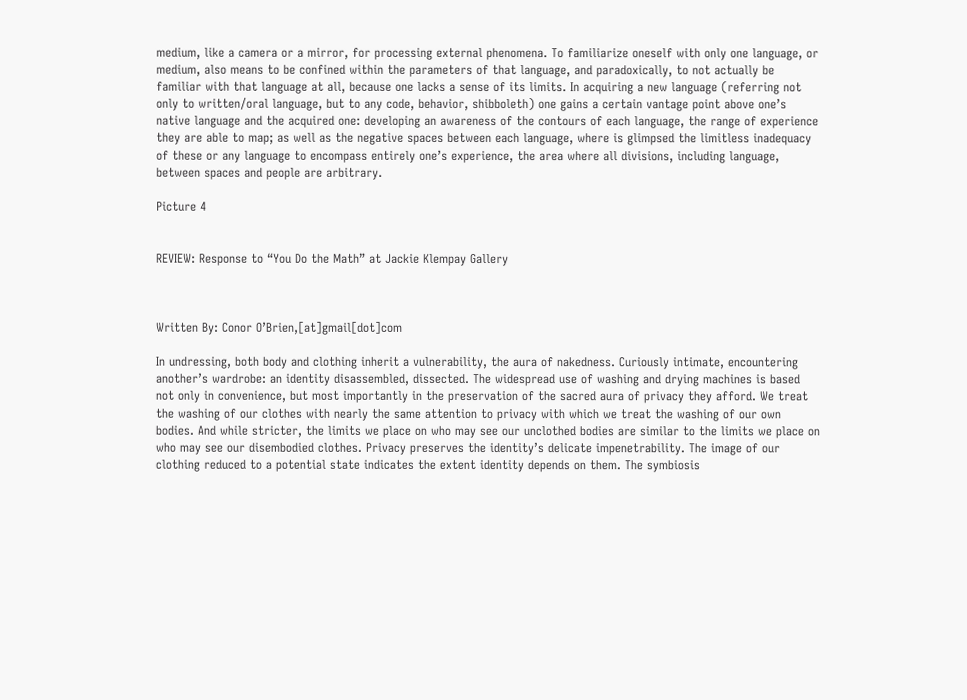medium, like a camera or a mirror, for processing external phenomena. To familiarize oneself with only one language, or medium, also means to be confined within the parameters of that language, and paradoxically, to not actually be familiar with that language at all, because one lacks a sense of its limits. In acquiring a new language (referring not only to written/oral language, but to any code, behavior, shibboleth) one gains a certain vantage point above one’s native language and the acquired one: developing an awareness of the contours of each language, the range of experience they are able to map; as well as the negative spaces between each language, where is glimpsed the limitless inadequacy of these or any language to encompass entirely one’s experience, the area where all divisions, including language, between spaces and people are arbitrary.

Picture 4


REVIEW: Response to “You Do the Math” at Jackie Klempay Gallery



Written By: Conor O’Brien,[at]gmail[dot]com

In undressing, both body and clothing inherit a vulnerability, the aura of nakedness. Curiously intimate, encountering another’s wardrobe: an identity disassembled, dissected. The widespread use of washing and drying machines is based not only in convenience, but most importantly in the preservation of the sacred aura of privacy they afford. We treat the washing of our clothes with nearly the same attention to privacy with which we treat the washing of our own bodies. And while stricter, the limits we place on who may see our unclothed bodies are similar to the limits we place on who may see our disembodied clothes. Privacy preserves the identity’s delicate impenetrability. The image of our clothing reduced to a potential state indicates the extent identity depends on them. The symbiosis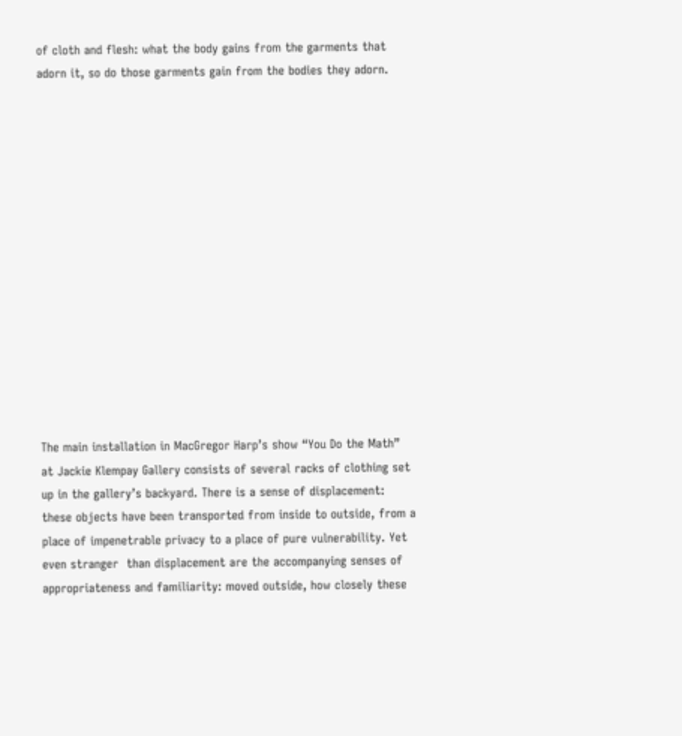of cloth and flesh: what the body gains from the garments that adorn it, so do those garments gain from the bodies they adorn.















The main installation in MacGregor Harp’s show “You Do the Math” at Jackie Klempay Gallery consists of several racks of clothing set up in the gallery’s backyard. There is a sense of displacement: these objects have been transported from inside to outside, from a place of impenetrable privacy to a place of pure vulnerability. Yet even stranger  than displacement are the accompanying senses of appropriateness and familiarity: moved outside, how closely these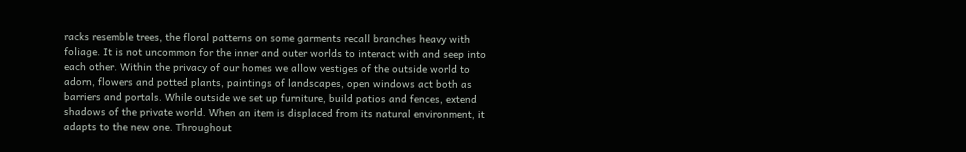racks resemble trees, the floral patterns on some garments recall branches heavy with foliage. It is not uncommon for the inner and outer worlds to interact with and seep into each other. Within the privacy of our homes we allow vestiges of the outside world to adorn, flowers and potted plants, paintings of landscapes, open windows act both as barriers and portals. While outside we set up furniture, build patios and fences, extend shadows of the private world. When an item is displaced from its natural environment, it adapts to the new one. Throughout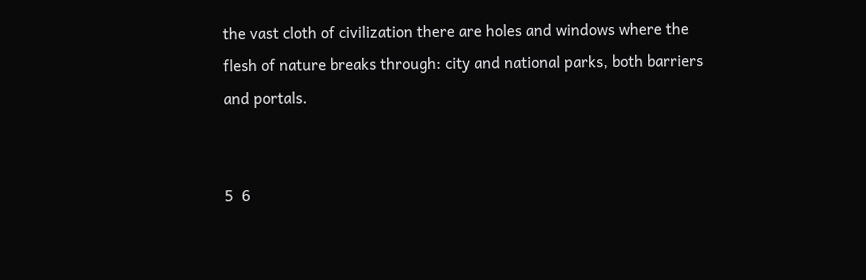the vast cloth of civilization there are holes and windows where the flesh of nature breaks through: city and national parks, both barriers and portals.


5  6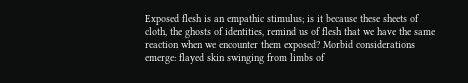Exposed flesh is an empathic stimulus; is it because these sheets of cloth, the ghosts of identities, remind us of flesh that we have the same reaction when we encounter them exposed? Morbid considerations emerge: flayed skin swinging from limbs of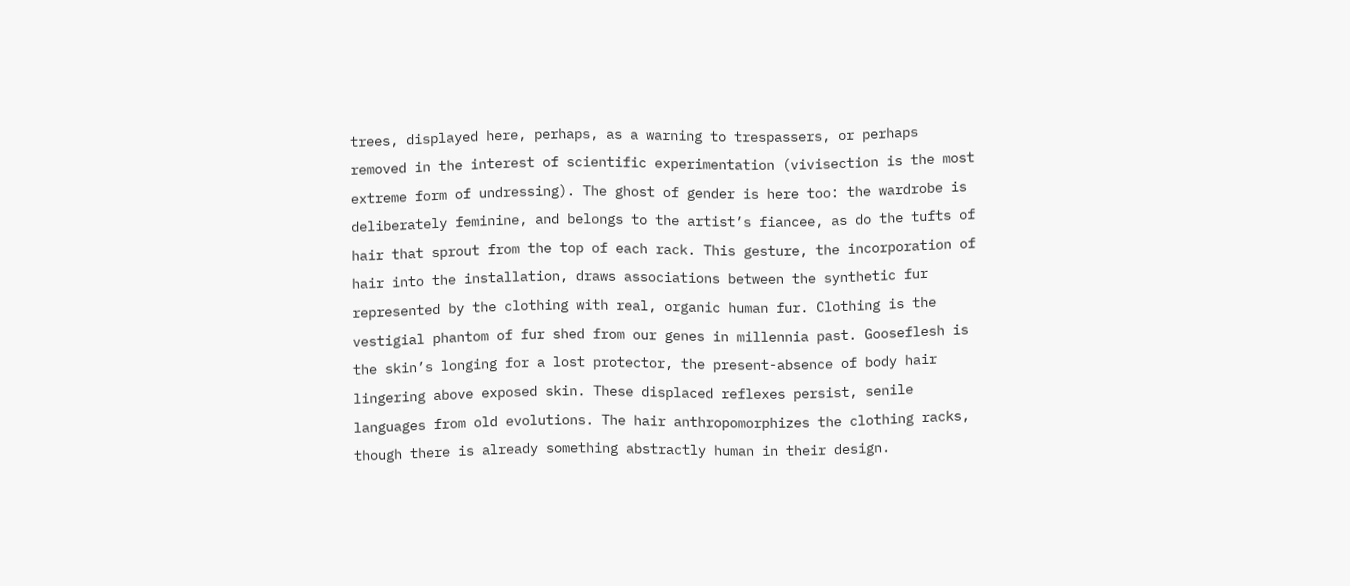trees, displayed here, perhaps, as a warning to trespassers, or perhaps removed in the interest of scientific experimentation (vivisection is the most extreme form of undressing). The ghost of gender is here too: the wardrobe is deliberately feminine, and belongs to the artist’s fiancee, as do the tufts of hair that sprout from the top of each rack. This gesture, the incorporation of hair into the installation, draws associations between the synthetic fur represented by the clothing with real, organic human fur. Clothing is the vestigial phantom of fur shed from our genes in millennia past. Gooseflesh is the skin’s longing for a lost protector, the present-absence of body hair lingering above exposed skin. These displaced reflexes persist, senile languages from old evolutions. The hair anthropomorphizes the clothing racks, though there is already something abstractly human in their design.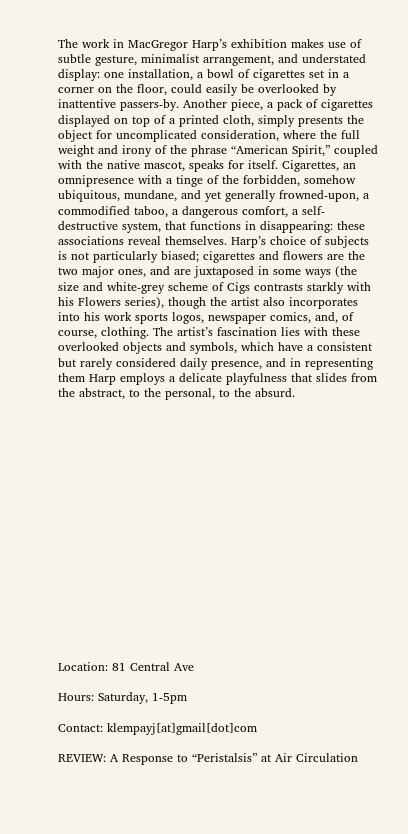The work in MacGregor Harp’s exhibition makes use of subtle gesture, minimalist arrangement, and understated display: one installation, a bowl of cigarettes set in a corner on the floor, could easily be overlooked by inattentive passers-by. Another piece, a pack of cigarettes displayed on top of a printed cloth, simply presents the object for uncomplicated consideration, where the full weight and irony of the phrase “American Spirit,” coupled with the native mascot, speaks for itself. Cigarettes, an omnipresence with a tinge of the forbidden, somehow ubiquitous, mundane, and yet generally frowned-upon, a commodified taboo, a dangerous comfort, a self-destructive system, that functions in disappearing: these associations reveal themselves. Harp’s choice of subjects is not particularly biased; cigarettes and flowers are the two major ones, and are juxtaposed in some ways (the size and white-grey scheme of Cigs contrasts starkly with his Flowers series), though the artist also incorporates into his work sports logos, newspaper comics, and, of course, clothing. The artist’s fascination lies with these overlooked objects and symbols, which have a consistent but rarely considered daily presence, and in representing them Harp employs a delicate playfulness that slides from the abstract, to the personal, to the absurd.

















Location: 81 Central Ave

Hours: Saturday, 1-5pm

Contact: klempayj[at]gmail[dot]com

REVIEW: A Response to “Peristalsis” at Air Circulation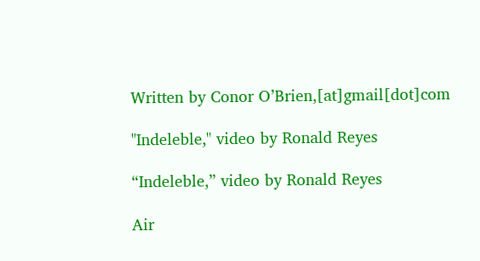Written by Conor O’Brien,[at]gmail[dot]com

"Indeleble," video by Ronald Reyes

“Indeleble,” video by Ronald Reyes

Air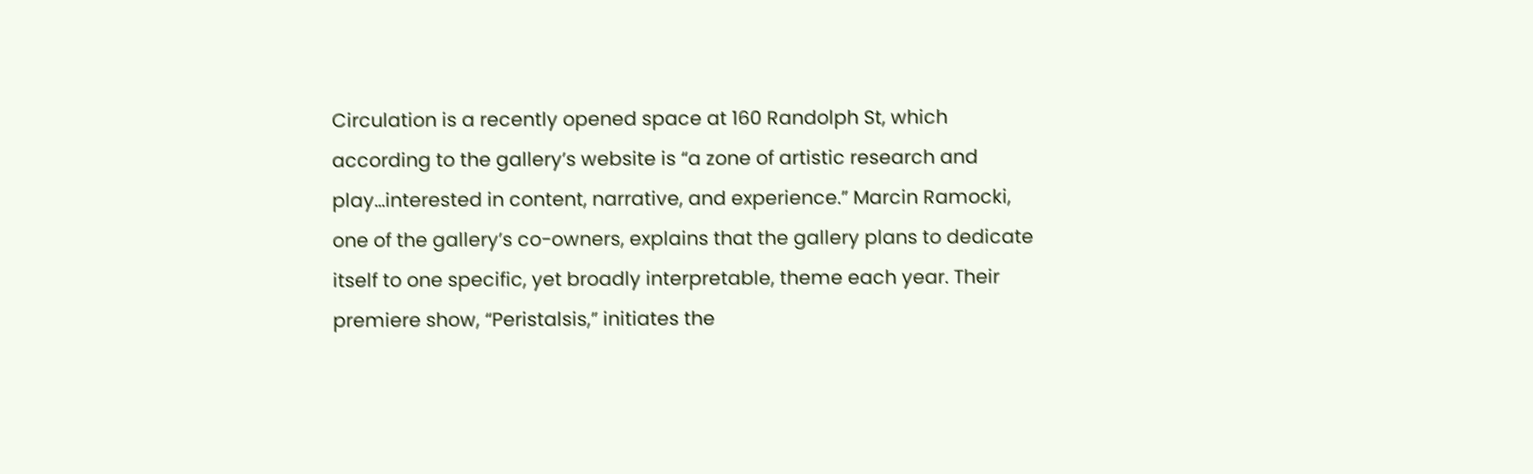Circulation is a recently opened space at 160 Randolph St, which according to the gallery’s website is “a zone of artistic research and play…interested in content, narrative, and experience.” Marcin Ramocki, one of the gallery’s co-owners, explains that the gallery plans to dedicate itself to one specific, yet broadly interpretable, theme each year. Their premiere show, “Peristalsis,” initiates the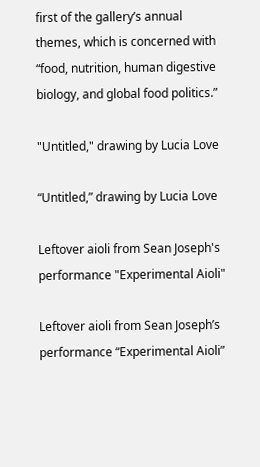first of the gallery’s annual themes, which is concerned with “food, nutrition, human digestive biology, and global food politics.”

"Untitled," drawing by Lucia Love

“Untitled,” drawing by Lucia Love

Leftover aioli from Sean Joseph's performance "Experimental Aioli"

Leftover aioli from Sean Joseph’s performance “Experimental Aioli”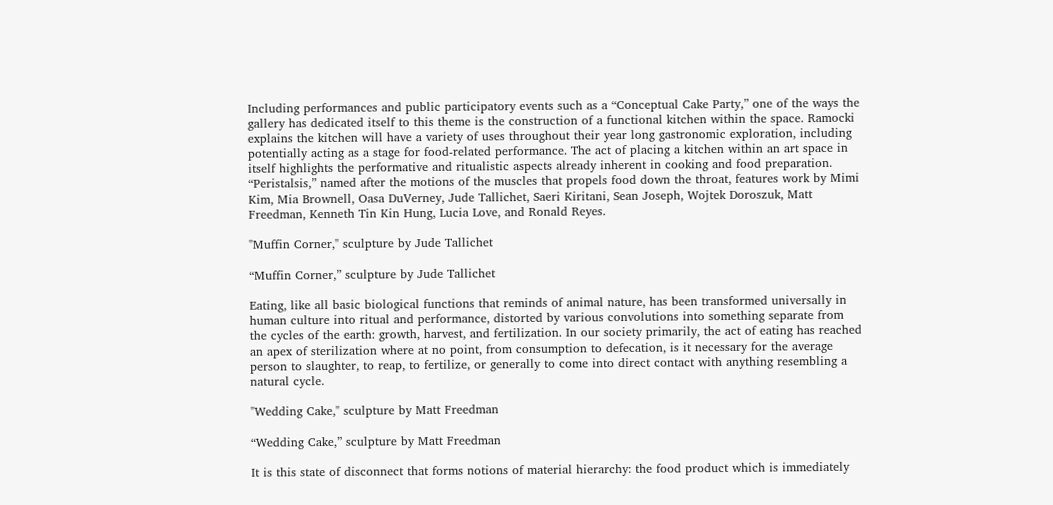Including performances and public participatory events such as a “Conceptual Cake Party,” one of the ways the gallery has dedicated itself to this theme is the construction of a functional kitchen within the space. Ramocki explains the kitchen will have a variety of uses throughout their year long gastronomic exploration, including potentially acting as a stage for food-related performance. The act of placing a kitchen within an art space in itself highlights the performative and ritualistic aspects already inherent in cooking and food preparation. “Peristalsis,” named after the motions of the muscles that propels food down the throat, features work by Mimi Kim, Mia Brownell, Oasa DuVerney, Jude Tallichet, Saeri Kiritani, Sean Joseph, Wojtek Doroszuk, Matt Freedman, Kenneth Tin Kin Hung, Lucia Love, and Ronald Reyes.

"Muffin Corner," sculpture by Jude Tallichet

“Muffin Corner,” sculpture by Jude Tallichet

Eating, like all basic biological functions that reminds of animal nature, has been transformed universally in human culture into ritual and performance, distorted by various convolutions into something separate from the cycles of the earth: growth, harvest, and fertilization. In our society primarily, the act of eating has reached an apex of sterilization where at no point, from consumption to defecation, is it necessary for the average person to slaughter, to reap, to fertilize, or generally to come into direct contact with anything resembling a natural cycle.

"Wedding Cake," sculpture by Matt Freedman

“Wedding Cake,” sculpture by Matt Freedman

It is this state of disconnect that forms notions of material hierarchy: the food product which is immediately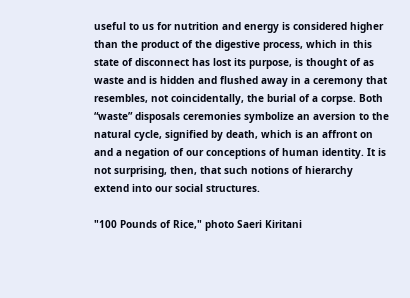useful to us for nutrition and energy is considered higher than the product of the digestive process, which in this state of disconnect has lost its purpose, is thought of as waste and is hidden and flushed away in a ceremony that resembles, not coincidentally, the burial of a corpse. Both “waste” disposals ceremonies symbolize an aversion to the natural cycle, signified by death, which is an affront on and a negation of our conceptions of human identity. It is not surprising, then, that such notions of hierarchy extend into our social structures.

"100 Pounds of Rice," photo Saeri Kiritani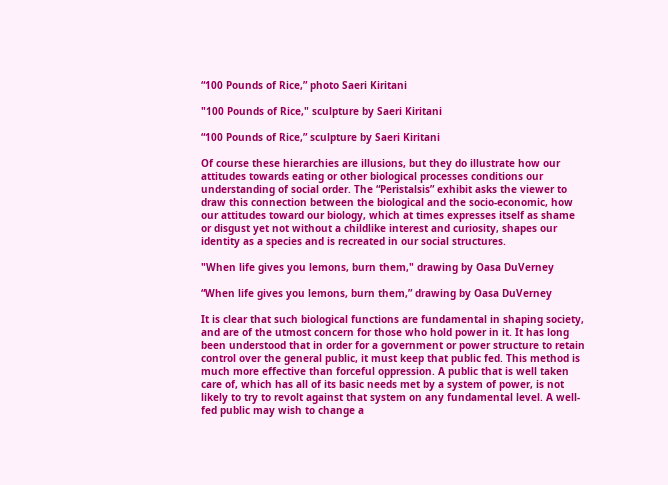“100 Pounds of Rice,” photo Saeri Kiritani

"100 Pounds of Rice," sculpture by Saeri Kiritani

“100 Pounds of Rice,” sculpture by Saeri Kiritani

Of course these hierarchies are illusions, but they do illustrate how our attitudes towards eating or other biological processes conditions our understanding of social order. The “Peristalsis” exhibit asks the viewer to draw this connection between the biological and the socio-economic, how our attitudes toward our biology, which at times expresses itself as shame or disgust yet not without a childlike interest and curiosity, shapes our identity as a species and is recreated in our social structures.

"When life gives you lemons, burn them," drawing by Oasa DuVerney

“When life gives you lemons, burn them,” drawing by Oasa DuVerney

It is clear that such biological functions are fundamental in shaping society, and are of the utmost concern for those who hold power in it. It has long been understood that in order for a government or power structure to retain control over the general public, it must keep that public fed. This method is much more effective than forceful oppression. A public that is well taken care of, which has all of its basic needs met by a system of power, is not likely to try to revolt against that system on any fundamental level. A well-fed public may wish to change a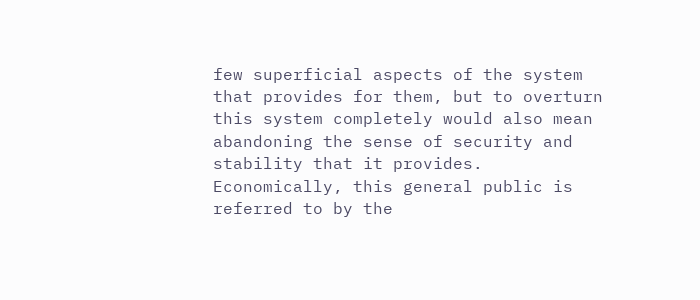few superficial aspects of the system that provides for them, but to overturn this system completely would also mean abandoning the sense of security and stability that it provides. Economically, this general public is referred to by the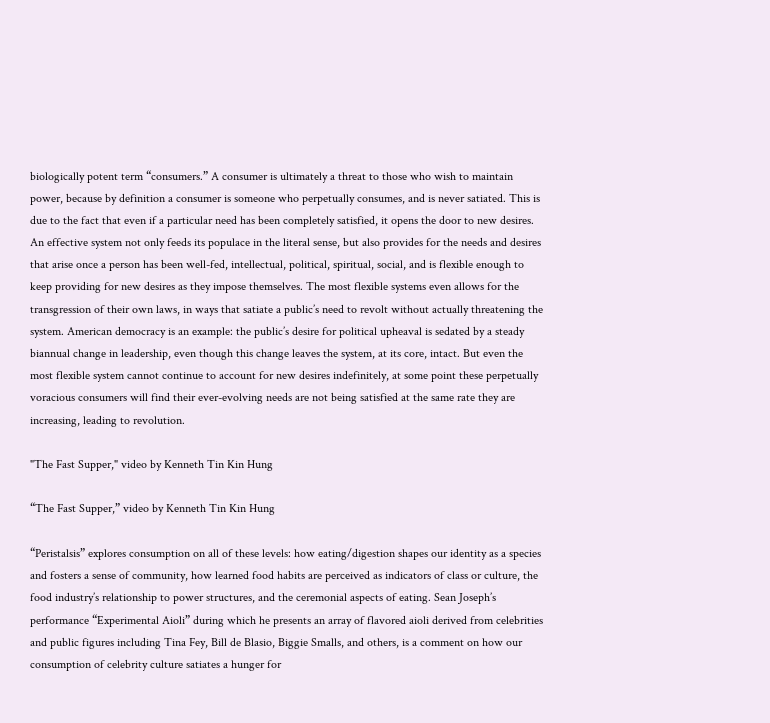biologically potent term “consumers.” A consumer is ultimately a threat to those who wish to maintain power, because by definition a consumer is someone who perpetually consumes, and is never satiated. This is due to the fact that even if a particular need has been completely satisfied, it opens the door to new desires. An effective system not only feeds its populace in the literal sense, but also provides for the needs and desires that arise once a person has been well-fed, intellectual, political, spiritual, social, and is flexible enough to keep providing for new desires as they impose themselves. The most flexible systems even allows for the transgression of their own laws, in ways that satiate a public’s need to revolt without actually threatening the system. American democracy is an example: the public’s desire for political upheaval is sedated by a steady biannual change in leadership, even though this change leaves the system, at its core, intact. But even the most flexible system cannot continue to account for new desires indefinitely, at some point these perpetually voracious consumers will find their ever-evolving needs are not being satisfied at the same rate they are increasing, leading to revolution.

"The Fast Supper," video by Kenneth Tin Kin Hung

“The Fast Supper,” video by Kenneth Tin Kin Hung

“Peristalsis” explores consumption on all of these levels: how eating/digestion shapes our identity as a species and fosters a sense of community, how learned food habits are perceived as indicators of class or culture, the food industry’s relationship to power structures, and the ceremonial aspects of eating. Sean Joseph’s performance “Experimental Aioli” during which he presents an array of flavored aioli derived from celebrities and public figures including Tina Fey, Bill de Blasio, Biggie Smalls, and others, is a comment on how our consumption of celebrity culture satiates a hunger for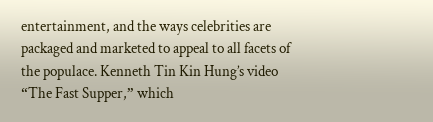entertainment, and the ways celebrities are packaged and marketed to appeal to all facets of the populace. Kenneth Tin Kin Hung’s video “The Fast Supper,” which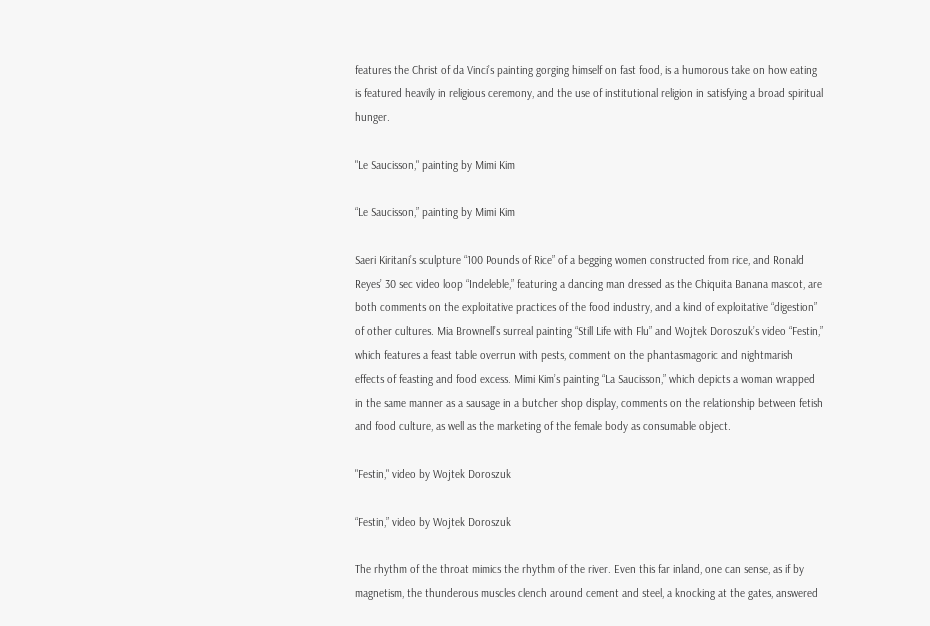features the Christ of da Vinci’s painting gorging himself on fast food, is a humorous take on how eating is featured heavily in religious ceremony, and the use of institutional religion in satisfying a broad spiritual hunger.

"Le Saucisson," painting by Mimi Kim

“Le Saucisson,” painting by Mimi Kim

Saeri Kiritani’s sculpture “100 Pounds of Rice” of a begging women constructed from rice, and Ronald Reyes’ 30 sec video loop “Indeleble,” featuring a dancing man dressed as the Chiquita Banana mascot, are both comments on the exploitative practices of the food industry, and a kind of exploitative “digestion” of other cultures. Mia Brownell’s surreal painting “Still Life with Flu” and Wojtek Doroszuk’s video “Festin,” which features a feast table overrun with pests, comment on the phantasmagoric and nightmarish effects of feasting and food excess. Mimi Kim’s painting “La Saucisson,” which depicts a woman wrapped in the same manner as a sausage in a butcher shop display, comments on the relationship between fetish and food culture, as well as the marketing of the female body as consumable object.

"Festin," video by Wojtek Doroszuk

“Festin,” video by Wojtek Doroszuk

The rhythm of the throat mimics the rhythm of the river. Even this far inland, one can sense, as if by magnetism, the thunderous muscles clench around cement and steel, a knocking at the gates, answered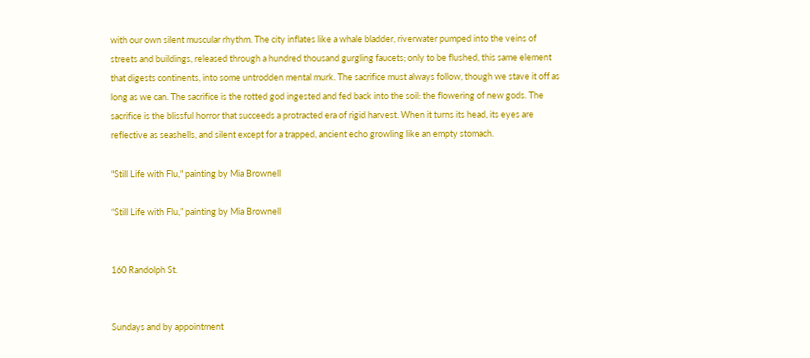with our own silent muscular rhythm. The city inflates like a whale bladder, riverwater pumped into the veins of streets and buildings, released through a hundred thousand gurgling faucets; only to be flushed, this same element that digests continents, into some untrodden mental murk. The sacrifice must always follow, though we stave it off as long as we can. The sacrifice is the rotted god ingested and fed back into the soil: the flowering of new gods. The sacrifice is the blissful horror that succeeds a protracted era of rigid harvest. When it turns its head, its eyes are reflective as seashells, and silent except for a trapped, ancient echo growling like an empty stomach.

"Still Life with Flu," painting by Mia Brownell

“Still Life with Flu,” painting by Mia Brownell


160 Randolph St.


Sundays and by appointment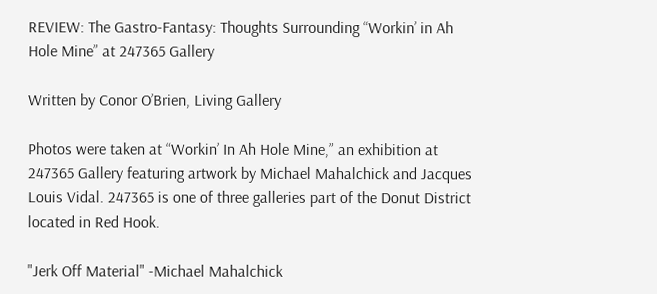REVIEW: The Gastro-Fantasy: Thoughts Surrounding “Workin’ in Ah Hole Mine” at 247365 Gallery

Written by Conor O’Brien, Living Gallery

Photos were taken at “Workin’ In Ah Hole Mine,” an exhibition at 247365 Gallery featuring artwork by Michael Mahalchick and Jacques Louis Vidal. 247365 is one of three galleries part of the Donut District located in Red Hook.

"Jerk Off Material" -Michael Mahalchick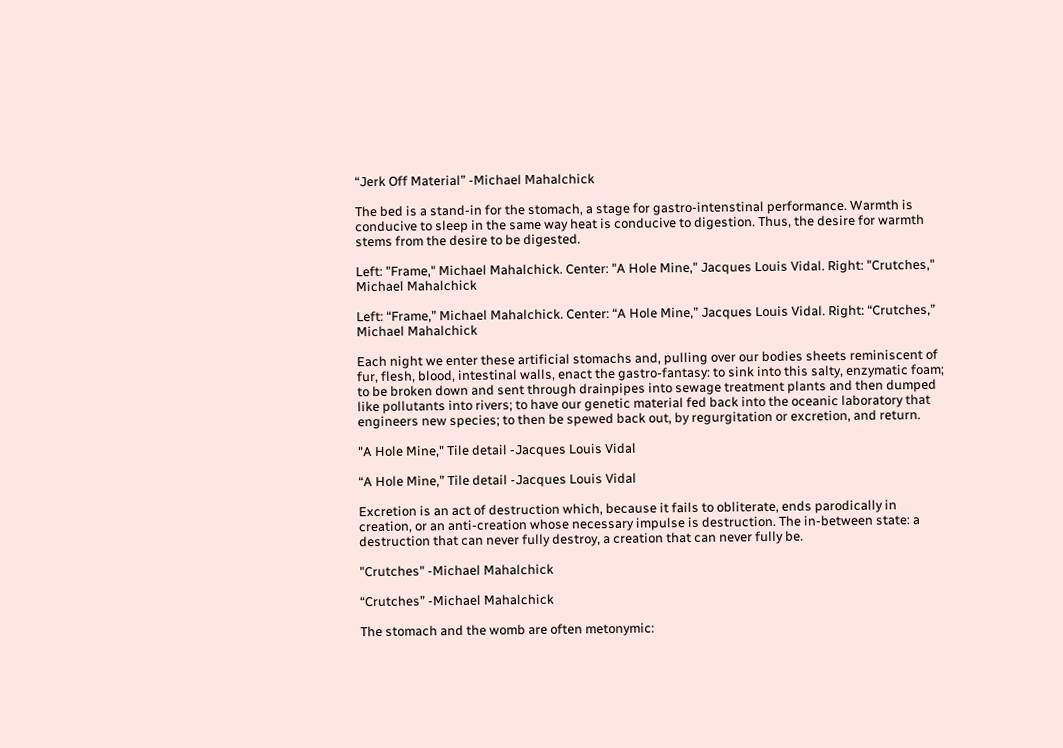“Jerk Off Material” -Michael Mahalchick

The bed is a stand-in for the stomach, a stage for gastro-intenstinal performance. Warmth is conducive to sleep in the same way heat is conducive to digestion. Thus, the desire for warmth stems from the desire to be digested.

Left: "Frame," Michael Mahalchick. Center: "A Hole Mine," Jacques Louis Vidal. Right: "Crutches," Michael Mahalchick

Left: “Frame,” Michael Mahalchick. Center: “A Hole Mine,” Jacques Louis Vidal. Right: “Crutches,” Michael Mahalchick

Each night we enter these artificial stomachs and, pulling over our bodies sheets reminiscent of fur, flesh, blood, intestinal walls, enact the gastro-fantasy: to sink into this salty, enzymatic foam; to be broken down and sent through drainpipes into sewage treatment plants and then dumped like pollutants into rivers; to have our genetic material fed back into the oceanic laboratory that engineers new species; to then be spewed back out, by regurgitation or excretion, and return.

"A Hole Mine," Tile detail -Jacques Louis Vidal

“A Hole Mine,” Tile detail -Jacques Louis Vidal

Excretion is an act of destruction which, because it fails to obliterate, ends parodically in creation, or an anti-creation whose necessary impulse is destruction. The in-between state: a destruction that can never fully destroy, a creation that can never fully be.

"Crutches" -Michael Mahalchick

“Crutches” -Michael Mahalchick

The stomach and the womb are often metonymic: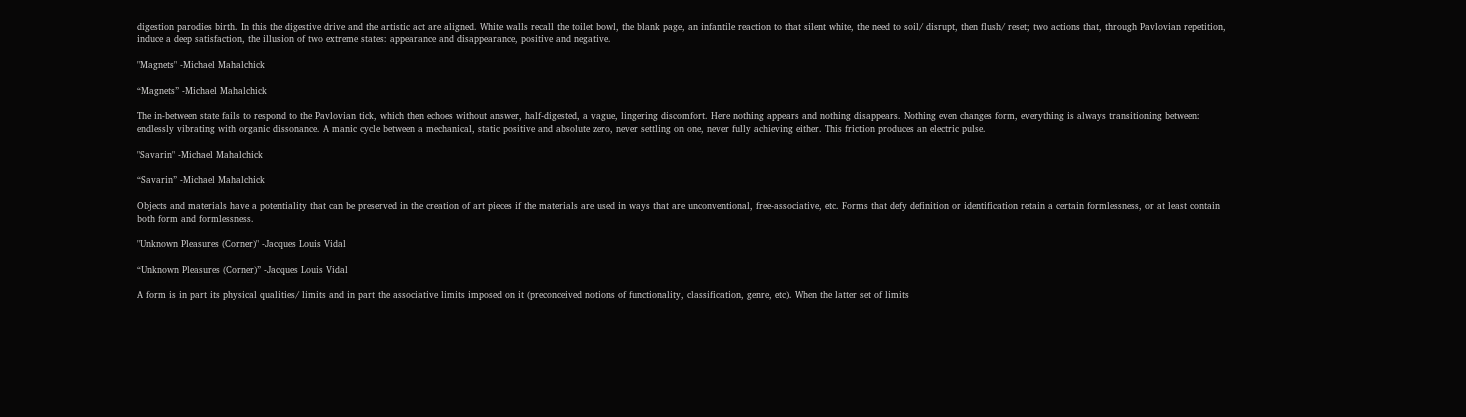digestion parodies birth. In this the digestive drive and the artistic act are aligned. White walls recall the toilet bowl, the blank page, an infantile reaction to that silent white, the need to soil/ disrupt, then flush/ reset; two actions that, through Pavlovian repetition, induce a deep satisfaction, the illusion of two extreme states: appearance and disappearance, positive and negative.

"Magnets" -Michael Mahalchick

“Magnets” -Michael Mahalchick

The in-between state fails to respond to the Pavlovian tick, which then echoes without answer, half-digested, a vague, lingering discomfort. Here nothing appears and nothing disappears. Nothing even changes form, everything is always transitioning between: endlessly vibrating with organic dissonance. A manic cycle between a mechanical, static positive and absolute zero, never settling on one, never fully achieving either. This friction produces an electric pulse.

"Savarin" -Michael Mahalchick

“Savarin” -Michael Mahalchick

Objects and materials have a potentiality that can be preserved in the creation of art pieces if the materials are used in ways that are unconventional, free-associative, etc. Forms that defy definition or identification retain a certain formlessness, or at least contain both form and formlessness.

"Unknown Pleasures (Corner)" -Jacques Louis Vidal

“Unknown Pleasures (Corner)” -Jacques Louis Vidal

A form is in part its physical qualities/ limits and in part the associative limits imposed on it (preconceived notions of functionality, classification, genre, etc). When the latter set of limits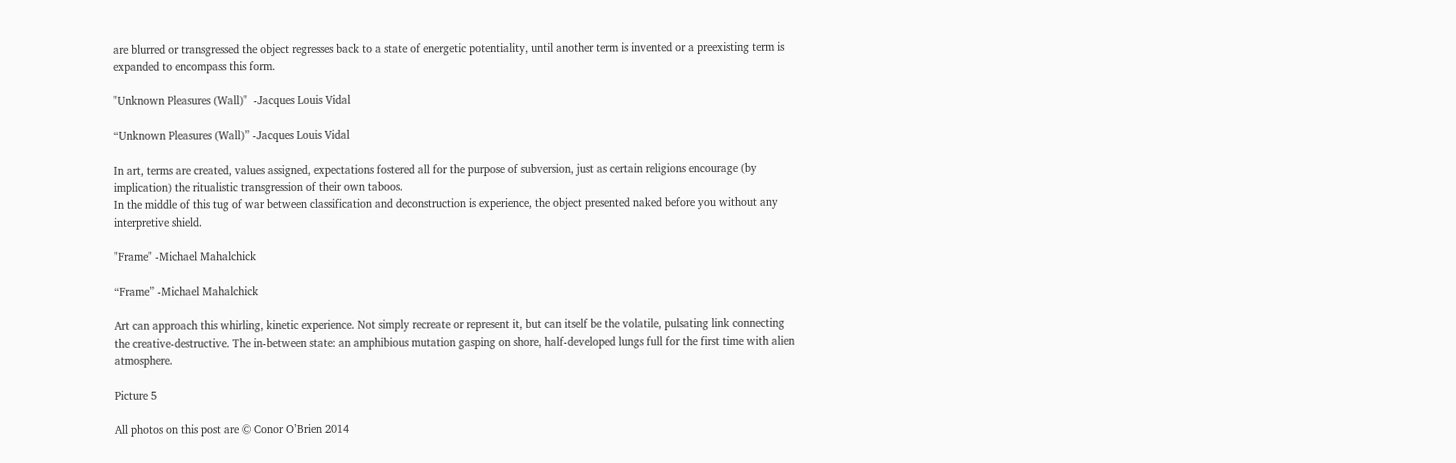are blurred or transgressed the object regresses back to a state of energetic potentiality, until another term is invented or a preexisting term is expanded to encompass this form.

"Unknown Pleasures (Wall)"  -Jacques Louis Vidal

“Unknown Pleasures (Wall)” -Jacques Louis Vidal

In art, terms are created, values assigned, expectations fostered all for the purpose of subversion, just as certain religions encourage (by implication) the ritualistic transgression of their own taboos.
In the middle of this tug of war between classification and deconstruction is experience, the object presented naked before you without any interpretive shield.

"Frame" -Michael Mahalchick

“Frame” -Michael Mahalchick

Art can approach this whirling, kinetic experience. Not simply recreate or represent it, but can itself be the volatile, pulsating link connecting the creative-destructive. The in-between state: an amphibious mutation gasping on shore, half-developed lungs full for the first time with alien atmosphere.

Picture 5

All photos on this post are © Conor O’Brien 2014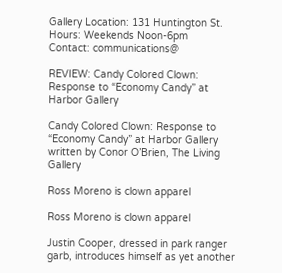Gallery Location: 131 Huntington St.
Hours: Weekends Noon-6pm
Contact: communications@

REVIEW: Candy Colored Clown: Response to “Economy Candy” at Harbor Gallery

Candy Colored Clown: Response to “Economy Candy” at Harbor Gallery
written by Conor O’Brien, The Living Gallery

Ross Moreno is clown apparel

Ross Moreno is clown apparel

Justin Cooper, dressed in park ranger garb, introduces himself as yet another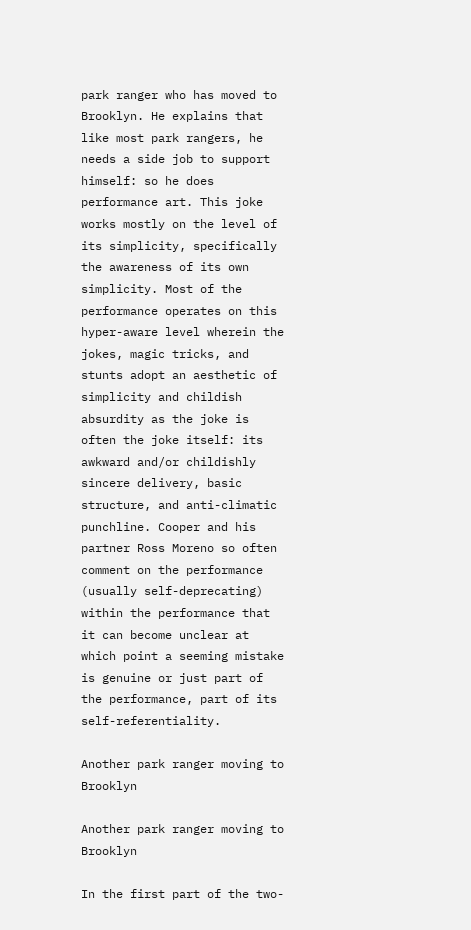park ranger who has moved to Brooklyn. He explains that like most park rangers, he needs a side job to support himself: so he does performance art. This joke works mostly on the level of its simplicity, specifically the awareness of its own simplicity. Most of the performance operates on this hyper-aware level wherein the jokes, magic tricks, and stunts adopt an aesthetic of simplicity and childish absurdity as the joke is often the joke itself: its awkward and/or childishly sincere delivery, basic structure, and anti-climatic punchline. Cooper and his partner Ross Moreno so often comment on the performance (usually self-deprecating) within the performance that it can become unclear at which point a seeming mistake is genuine or just part of the performance, part of its self-referentiality.

Another park ranger moving to Brooklyn

Another park ranger moving to Brooklyn

In the first part of the two-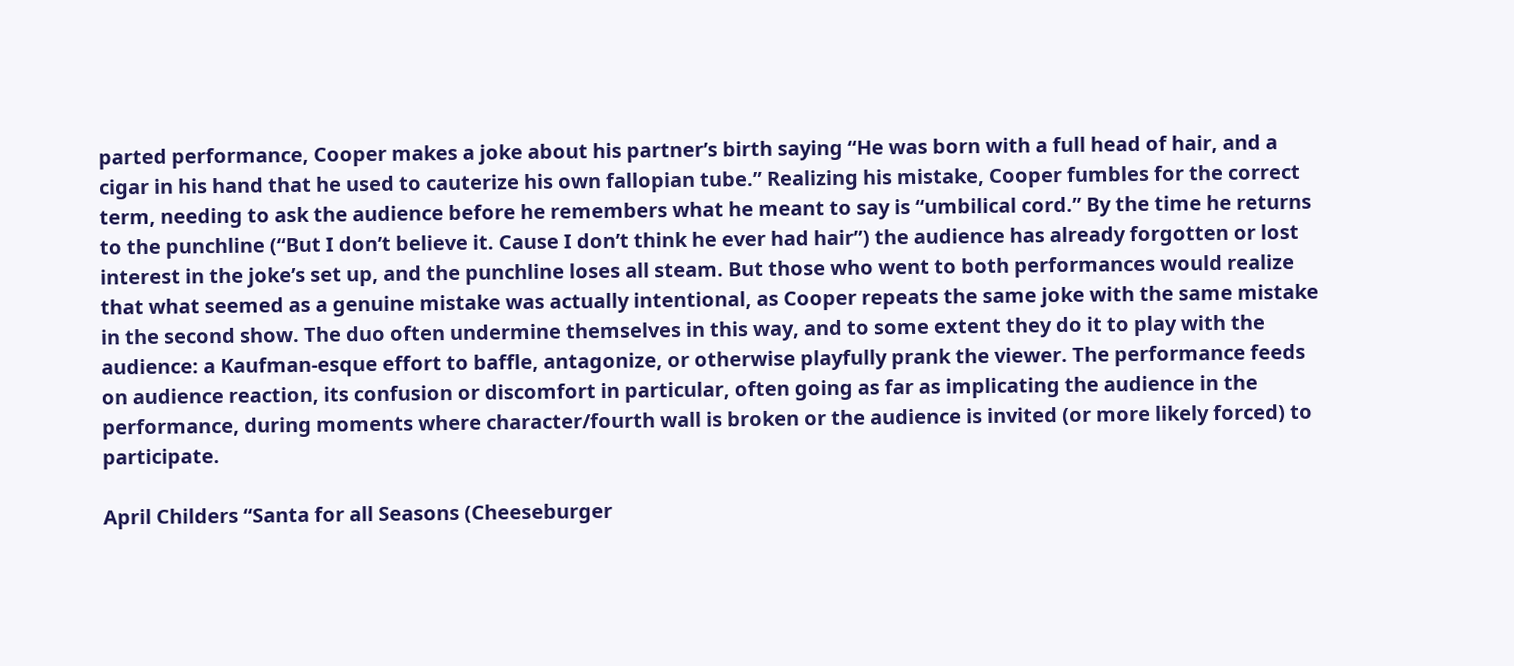parted performance, Cooper makes a joke about his partner’s birth saying “He was born with a full head of hair, and a cigar in his hand that he used to cauterize his own fallopian tube.” Realizing his mistake, Cooper fumbles for the correct term, needing to ask the audience before he remembers what he meant to say is “umbilical cord.” By the time he returns to the punchline (“But I don’t believe it. Cause I don’t think he ever had hair”) the audience has already forgotten or lost interest in the joke’s set up, and the punchline loses all steam. But those who went to both performances would realize that what seemed as a genuine mistake was actually intentional, as Cooper repeats the same joke with the same mistake in the second show. The duo often undermine themselves in this way, and to some extent they do it to play with the audience: a Kaufman-esque effort to baffle, antagonize, or otherwise playfully prank the viewer. The performance feeds on audience reaction, its confusion or discomfort in particular, often going as far as implicating the audience in the performance, during moments where character/fourth wall is broken or the audience is invited (or more likely forced) to participate.

April Childers “Santa for all Seasons (Cheeseburger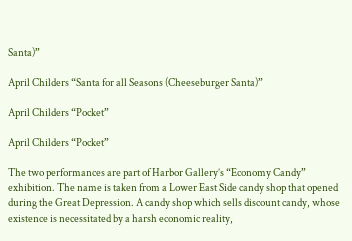Santa)”

April Childers “Santa for all Seasons (Cheeseburger Santa)”

April Childers “Pocket”

April Childers “Pocket”

The two performances are part of Harbor Gallery’s “Economy Candy” exhibition. The name is taken from a Lower East Side candy shop that opened during the Great Depression. A candy shop which sells discount candy, whose existence is necessitated by a harsh economic reality,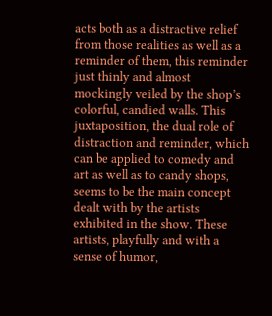acts both as a distractive relief from those realities as well as a reminder of them, this reminder just thinly and almost mockingly veiled by the shop’s colorful, candied walls. This juxtaposition, the dual role of distraction and reminder, which can be applied to comedy and art as well as to candy shops, seems to be the main concept dealt with by the artists exhibited in the show. These artists, playfully and with a sense of humor,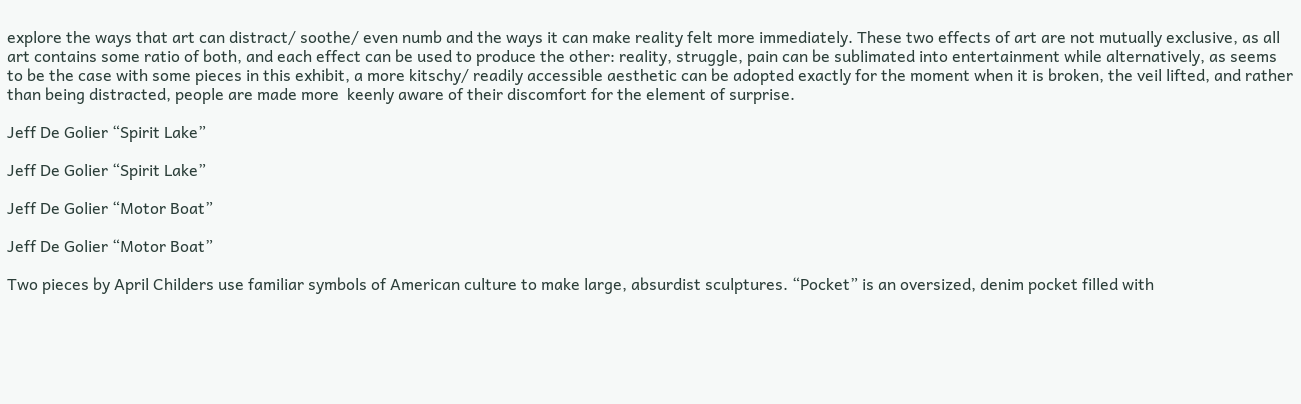explore the ways that art can distract/ soothe/ even numb and the ways it can make reality felt more immediately. These two effects of art are not mutually exclusive, as all art contains some ratio of both, and each effect can be used to produce the other: reality, struggle, pain can be sublimated into entertainment while alternatively, as seems to be the case with some pieces in this exhibit, a more kitschy/ readily accessible aesthetic can be adopted exactly for the moment when it is broken, the veil lifted, and rather than being distracted, people are made more  keenly aware of their discomfort for the element of surprise.

Jeff De Golier “Spirit Lake”

Jeff De Golier “Spirit Lake”

Jeff De Golier “Motor Boat”

Jeff De Golier “Motor Boat”

Two pieces by April Childers use familiar symbols of American culture to make large, absurdist sculptures. “Pocket” is an oversized, denim pocket filled with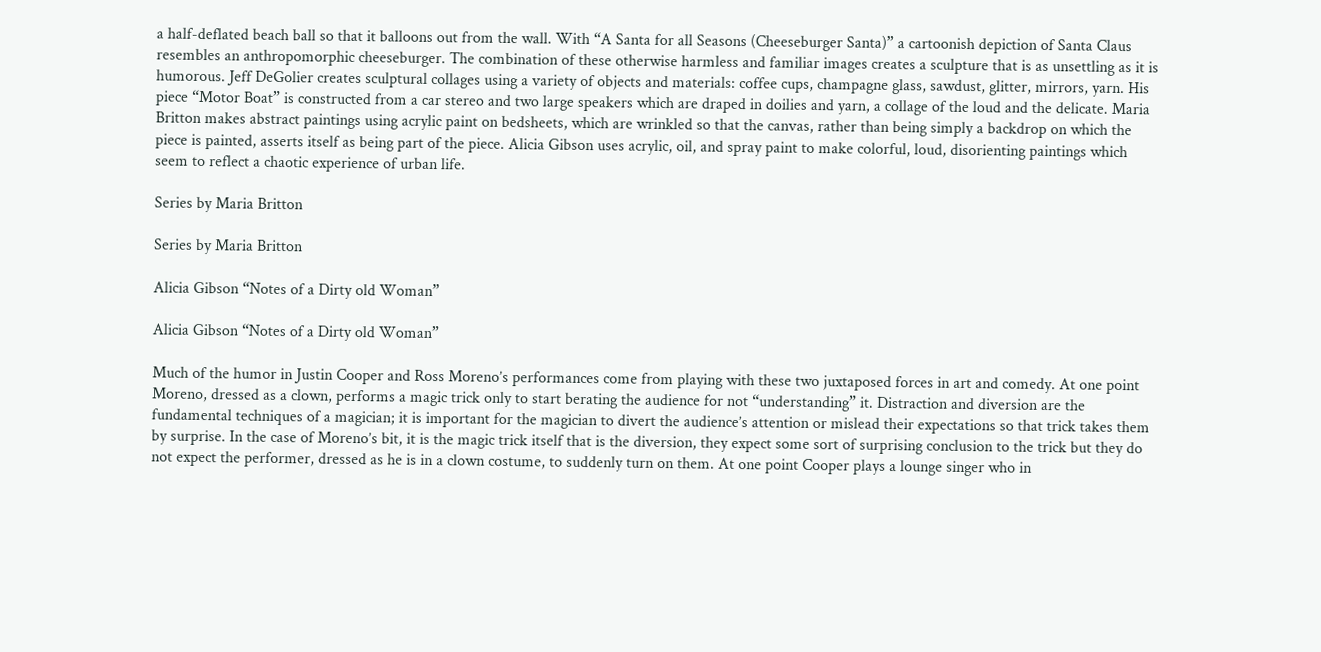a half-deflated beach ball so that it balloons out from the wall. With “A Santa for all Seasons (Cheeseburger Santa)” a cartoonish depiction of Santa Claus resembles an anthropomorphic cheeseburger. The combination of these otherwise harmless and familiar images creates a sculpture that is as unsettling as it is humorous. Jeff DeGolier creates sculptural collages using a variety of objects and materials: coffee cups, champagne glass, sawdust, glitter, mirrors, yarn. His piece “Motor Boat” is constructed from a car stereo and two large speakers which are draped in doilies and yarn, a collage of the loud and the delicate. Maria Britton makes abstract paintings using acrylic paint on bedsheets, which are wrinkled so that the canvas, rather than being simply a backdrop on which the piece is painted, asserts itself as being part of the piece. Alicia Gibson uses acrylic, oil, and spray paint to make colorful, loud, disorienting paintings which seem to reflect a chaotic experience of urban life.

Series by Maria Britton

Series by Maria Britton

Alicia Gibson “Notes of a Dirty old Woman”

Alicia Gibson “Notes of a Dirty old Woman”

Much of the humor in Justin Cooper and Ross Moreno’s performances come from playing with these two juxtaposed forces in art and comedy. At one point Moreno, dressed as a clown, performs a magic trick only to start berating the audience for not “understanding” it. Distraction and diversion are the fundamental techniques of a magician; it is important for the magician to divert the audience’s attention or mislead their expectations so that trick takes them by surprise. In the case of Moreno’s bit, it is the magic trick itself that is the diversion, they expect some sort of surprising conclusion to the trick but they do not expect the performer, dressed as he is in a clown costume, to suddenly turn on them. At one point Cooper plays a lounge singer who in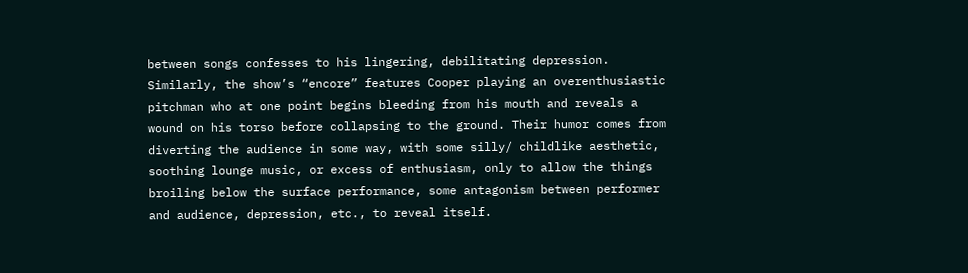between songs confesses to his lingering, debilitating depression. Similarly, the show’s “encore” features Cooper playing an overenthusiastic pitchman who at one point begins bleeding from his mouth and reveals a wound on his torso before collapsing to the ground. Their humor comes from diverting the audience in some way, with some silly/ childlike aesthetic, soothing lounge music, or excess of enthusiasm, only to allow the things broiling below the surface performance, some antagonism between performer and audience, depression, etc., to reveal itself.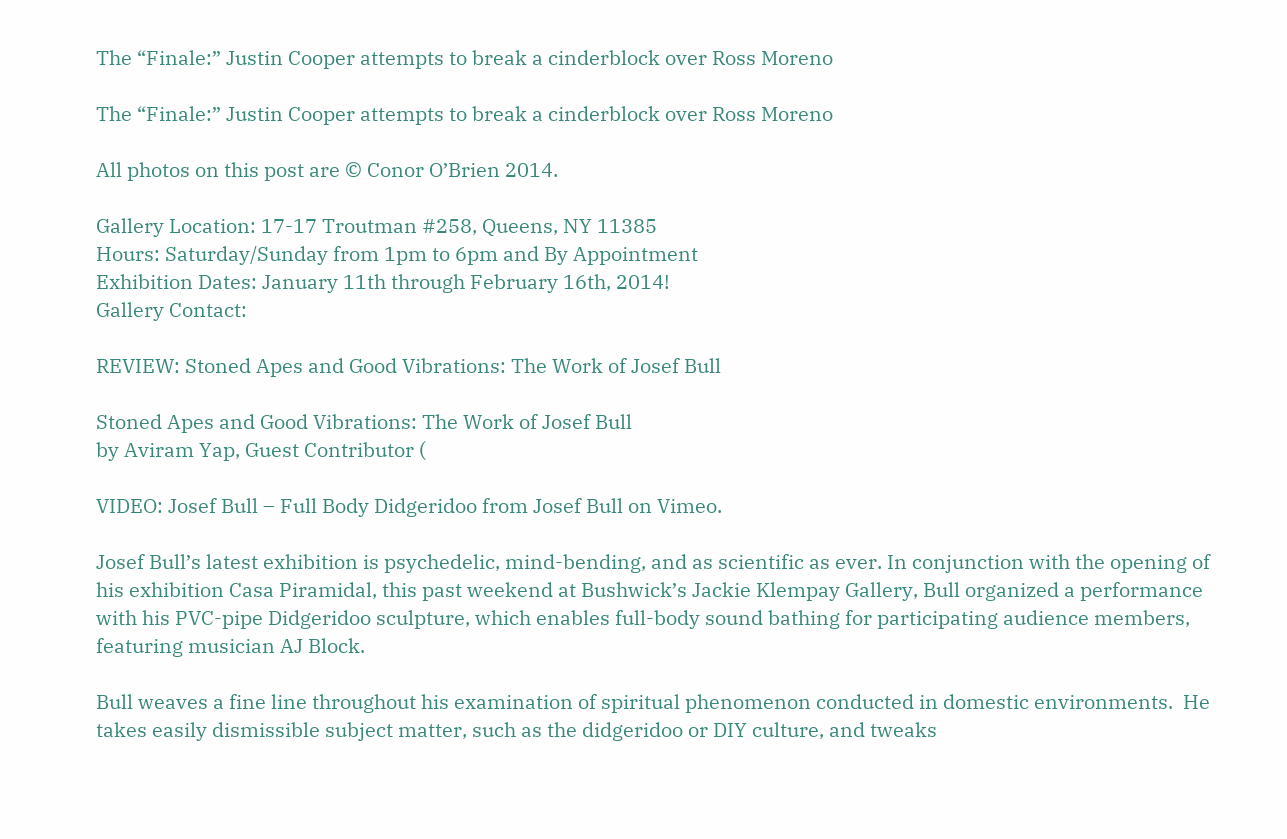The “Finale:” Justin Cooper attempts to break a cinderblock over Ross Moreno

The “Finale:” Justin Cooper attempts to break a cinderblock over Ross Moreno

All photos on this post are © Conor O’Brien 2014.

Gallery Location: 17-17 Troutman #258, Queens, NY 11385
Hours: Saturday/Sunday from 1pm to 6pm and By Appointment
Exhibition Dates: January 11th through February 16th, 2014!
Gallery Contact:

REVIEW: Stoned Apes and Good Vibrations: The Work of Josef Bull

Stoned Apes and Good Vibrations: The Work of Josef Bull
by Aviram Yap, Guest Contributor (

VIDEO: Josef Bull – Full Body Didgeridoo from Josef Bull on Vimeo.

Josef Bull’s latest exhibition is psychedelic, mind-bending, and as scientific as ever. In conjunction with the opening of his exhibition Casa Piramidal, this past weekend at Bushwick’s Jackie Klempay Gallery, Bull organized a performance with his PVC-pipe Didgeridoo sculpture, which enables full-body sound bathing for participating audience members, featuring musician AJ Block.

Bull weaves a fine line throughout his examination of spiritual phenomenon conducted in domestic environments.  He takes easily dismissible subject matter, such as the didgeridoo or DIY culture, and tweaks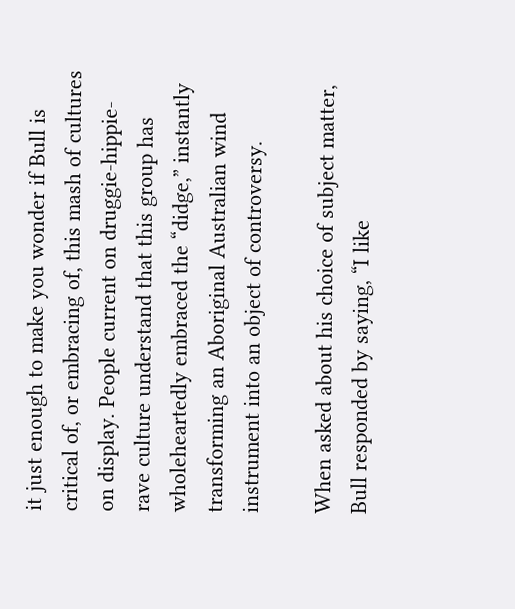it just enough to make you wonder if Bull is critical of, or embracing of, this mash of cultures on display. People current on druggie-hippie-rave culture understand that this group has wholeheartedly embraced the “didge,” instantly transforming an Aboriginal Australian wind instrument into an object of controversy.

When asked about his choice of subject matter, Bull responded by saying, “I like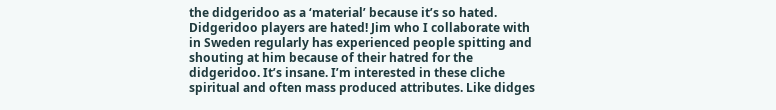the didgeridoo as a ‘material’ because it’s so hated. Didgeridoo players are hated! Jim who I collaborate with in Sweden regularly has experienced people spitting and shouting at him because of their hatred for the didgeridoo. It’s insane. I’m interested in these cliche spiritual and often mass produced attributes. Like didges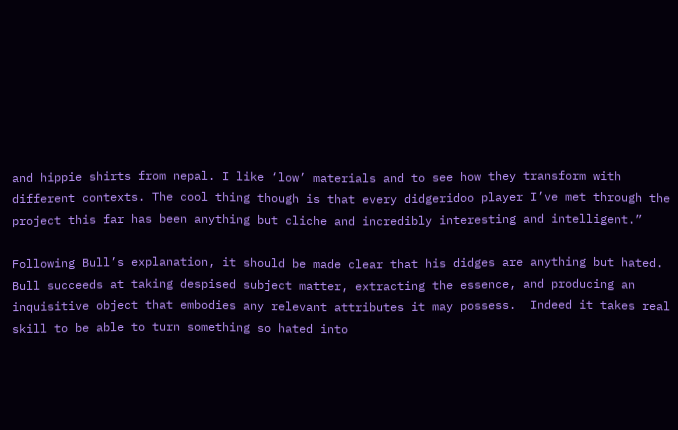and hippie shirts from nepal. I like ‘low’ materials and to see how they transform with different contexts. The cool thing though is that every didgeridoo player I’ve met through the project this far has been anything but cliche and incredibly interesting and intelligent.”

Following Bull’s explanation, it should be made clear that his didges are anything but hated. Bull succeeds at taking despised subject matter, extracting the essence, and producing an inquisitive object that embodies any relevant attributes it may possess.  Indeed it takes real skill to be able to turn something so hated into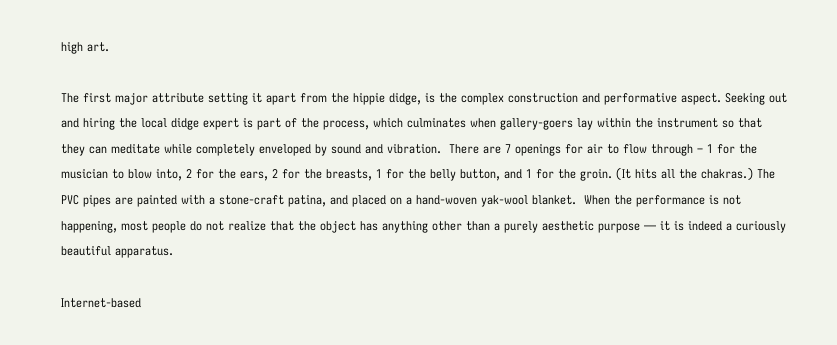high art.

The first major attribute setting it apart from the hippie didge, is the complex construction and performative aspect. Seeking out and hiring the local didge expert is part of the process, which culminates when gallery-goers lay within the instrument so that they can meditate while completely enveloped by sound and vibration.  There are 7 openings for air to flow through – 1 for the musician to blow into, 2 for the ears, 2 for the breasts, 1 for the belly button, and 1 for the groin. (It hits all the chakras.) The PVC pipes are painted with a stone-craft patina, and placed on a hand-woven yak-wool blanket.  When the performance is not happening, most people do not realize that the object has anything other than a purely aesthetic purpose — it is indeed a curiously beautiful apparatus.

Internet-based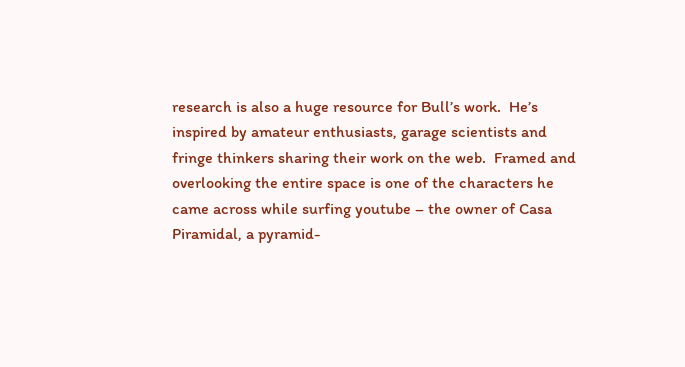research is also a huge resource for Bull’s work.  He’s inspired by amateur enthusiasts, garage scientists and fringe thinkers sharing their work on the web.  Framed and overlooking the entire space is one of the characters he came across while surfing youtube – the owner of Casa Piramidal, a pyramid-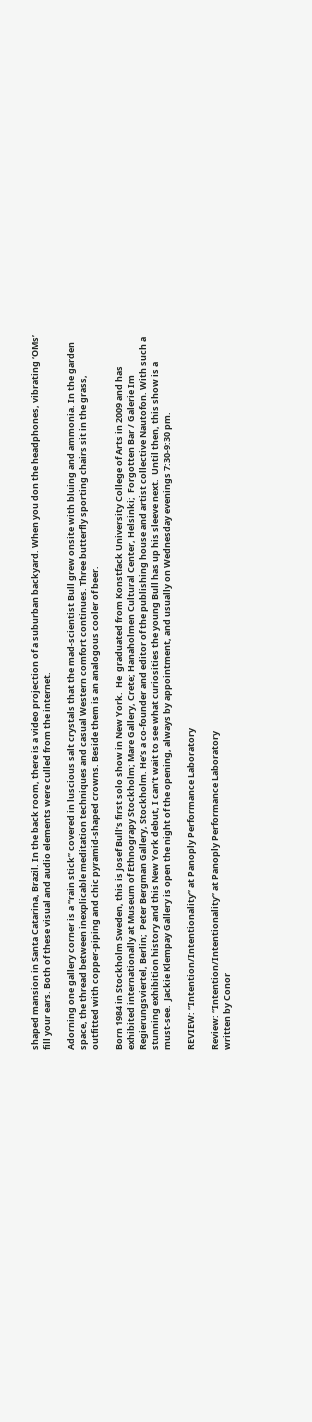shaped mansion in Santa Catarina, Brazil. In the back room, there is a video projection of a suburban backyard. When you don the headphones, vibrating ‘OMs’ fill your ears. Both of these visual and audio elements were culled from the internet.

Adorning one gallery corner is a “rain stick” covered in luscious salt crystals that the mad-scientist Bull grew onsite with bluing and ammonia. In the garden space, the thread between inexplicable meditation techniques and casual Western comfort continues. Three butterfly sporting chairs sit in the grass, outfitted with copper-piping and chic pyramid-shaped crowns. Beside them is an analogous cooler of beer.

Born 1984 in Stockholm Sweden, this is Josef Bull’s first solo show in New York.  He  graduated from Konstfack University College of Arts in 2009 and has exhibited internationally at Museum of Ethnograpy Stockholm; Mare Gallery, Crete; Hanaholmen Cultural Center, Helsinki;  Forgotten Bar / Galerie Im Regierungsviertel, Berlin;  Peter Bergman Gallery, Stockholm. He’s a co-founder and editor of the publishing house and artist collective Nautofon. With such a stunning exhibition history and this New York debut, I can’t wait to see what curiosities the young Bull has up his sleeve next.  Until then, this show is a must-see.  Jackie Klempay Gallery is open the night of the opening, always by appointment, and usually on Wednesday evenings 7:30-9:30 pm.

REVIEW: “Intention/Intentionality” at Panoply Performance Laboratory

Review: “Intention/Intentionality” at Panoply Performance Laboratory
written by Conor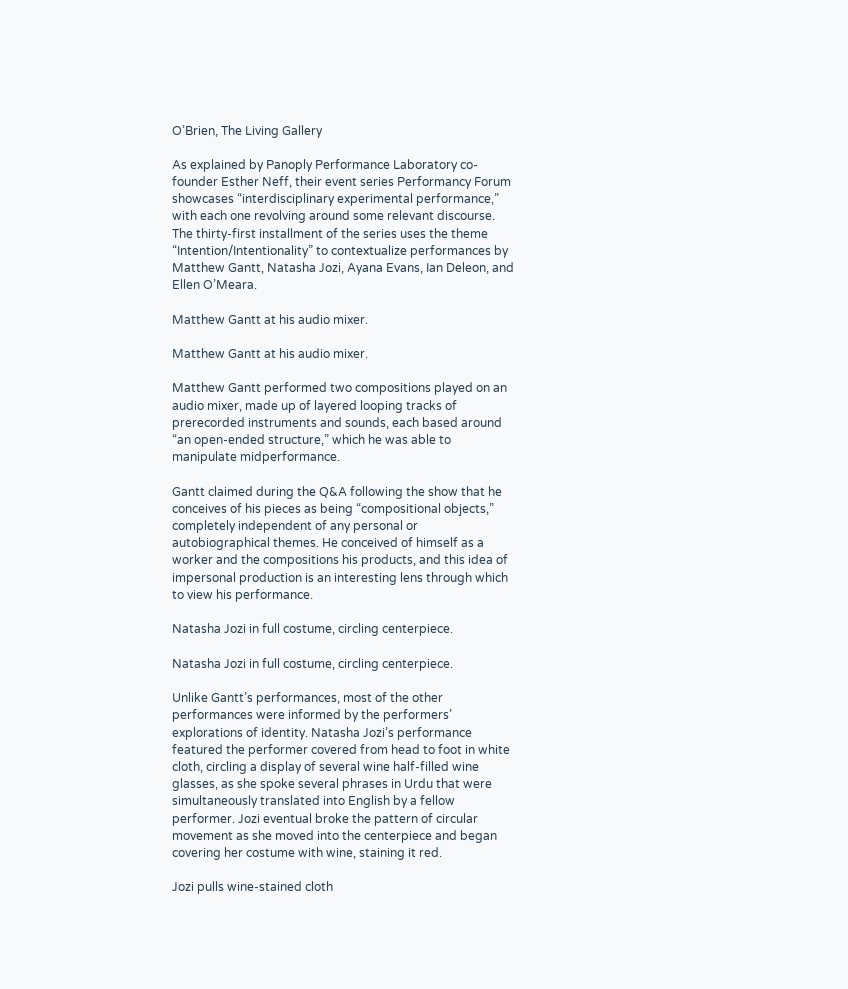O’Brien, The Living Gallery

As explained by Panoply Performance Laboratory co-founder Esther Neff, their event series Performancy Forum showcases “interdisciplinary experimental performance,” with each one revolving around some relevant discourse. The thirty-first installment of the series uses the theme “Intention/Intentionality” to contextualize performances by Matthew Gantt, Natasha Jozi, Ayana Evans, Ian Deleon, and Ellen O’Meara.

Matthew Gantt at his audio mixer.

Matthew Gantt at his audio mixer.

Matthew Gantt performed two compositions played on an audio mixer, made up of layered looping tracks of prerecorded instruments and sounds, each based around “an open-ended structure,” which he was able to manipulate midperformance.

Gantt claimed during the Q&A following the show that he conceives of his pieces as being “compositional objects,” completely independent of any personal or autobiographical themes. He conceived of himself as a worker and the compositions his products, and this idea of impersonal production is an interesting lens through which to view his performance.

Natasha Jozi in full costume, circling centerpiece.

Natasha Jozi in full costume, circling centerpiece.

Unlike Gantt’s performances, most of the other performances were informed by the performers’ explorations of identity. Natasha Jozi’s performance featured the performer covered from head to foot in white cloth, circling a display of several wine half-filled wine glasses, as she spoke several phrases in Urdu that were simultaneously translated into English by a fellow performer. Jozi eventual broke the pattern of circular movement as she moved into the centerpiece and began covering her costume with wine, staining it red.

Jozi pulls wine-stained cloth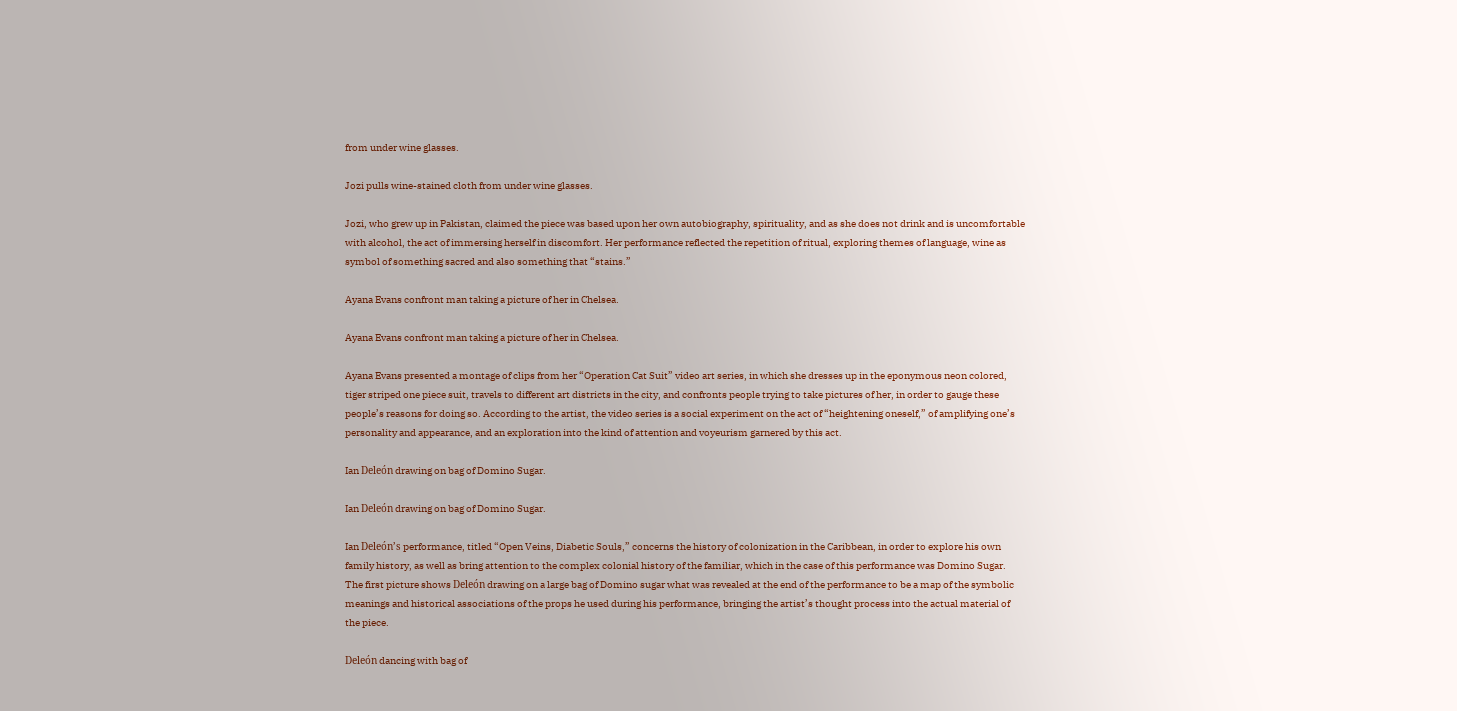from under wine glasses.

Jozi pulls wine-stained cloth from under wine glasses.

Jozi, who grew up in Pakistan, claimed the piece was based upon her own autobiography, spirituality, and as she does not drink and is uncomfortable with alcohol, the act of immersing herself in discomfort. Her performance reflected the repetition of ritual, exploring themes of language, wine as symbol of something sacred and also something that “stains.”

Ayana Evans confront man taking a picture of her in Chelsea.

Ayana Evans confront man taking a picture of her in Chelsea.

Ayana Evans presented a montage of clips from her “Operation Cat Suit” video art series, in which she dresses up in the eponymous neon colored, tiger striped one piece suit, travels to different art districts in the city, and confronts people trying to take pictures of her, in order to gauge these people’s reasons for doing so. According to the artist, the video series is a social experiment on the act of “heightening oneself,” of amplifying one’s personality and appearance, and an exploration into the kind of attention and voyeurism garnered by this act.

Ian Deleón drawing on bag of Domino Sugar.

Ian Deleón drawing on bag of Domino Sugar.

Ian Deleón’s performance, titled “Open Veins, Diabetic Souls,” concerns the history of colonization in the Caribbean, in order to explore his own family history, as well as bring attention to the complex colonial history of the familiar, which in the case of this performance was Domino Sugar. The first picture shows Deleón drawing on a large bag of Domino sugar what was revealed at the end of the performance to be a map of the symbolic meanings and historical associations of the props he used during his performance, bringing the artist’s thought process into the actual material of the piece.

Deleón dancing with bag of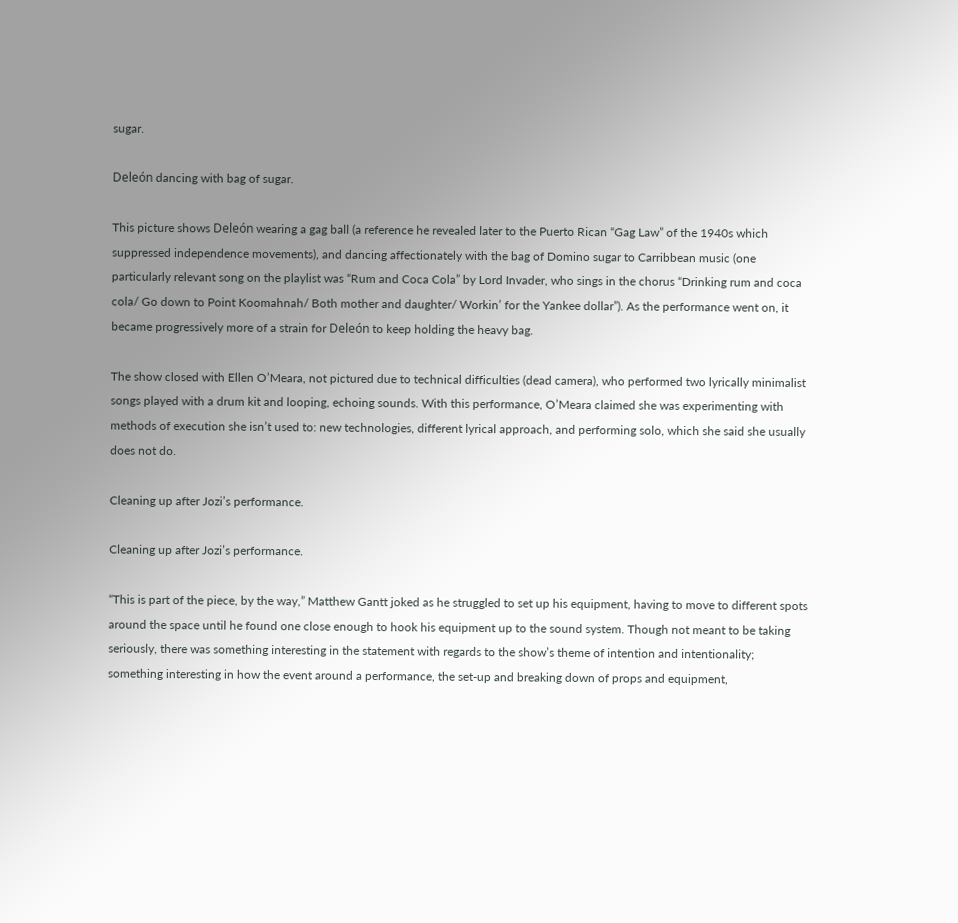sugar.

Deleón dancing with bag of sugar.

This picture shows Deleón wearing a gag ball (a reference he revealed later to the Puerto Rican “Gag Law” of the 1940s which suppressed independence movements), and dancing affectionately with the bag of Domino sugar to Carribbean music (one particularly relevant song on the playlist was “Rum and Coca Cola” by Lord Invader, who sings in the chorus “Drinking rum and coca cola/ Go down to Point Koomahnah/ Both mother and daughter/ Workin’ for the Yankee dollar”). As the performance went on, it became progressively more of a strain for Deleón to keep holding the heavy bag.

The show closed with Ellen O’Meara, not pictured due to technical difficulties (dead camera), who performed two lyrically minimalist songs played with a drum kit and looping, echoing sounds. With this performance, O’Meara claimed she was experimenting with methods of execution she isn’t used to: new technologies, different lyrical approach, and performing solo, which she said she usually does not do.

Cleaning up after Jozi’s performance.

Cleaning up after Jozi’s performance.

“This is part of the piece, by the way,” Matthew Gantt joked as he struggled to set up his equipment, having to move to different spots around the space until he found one close enough to hook his equipment up to the sound system. Though not meant to be taking seriously, there was something interesting in the statement with regards to the show’s theme of intention and intentionality; something interesting in how the event around a performance, the set-up and breaking down of props and equipment,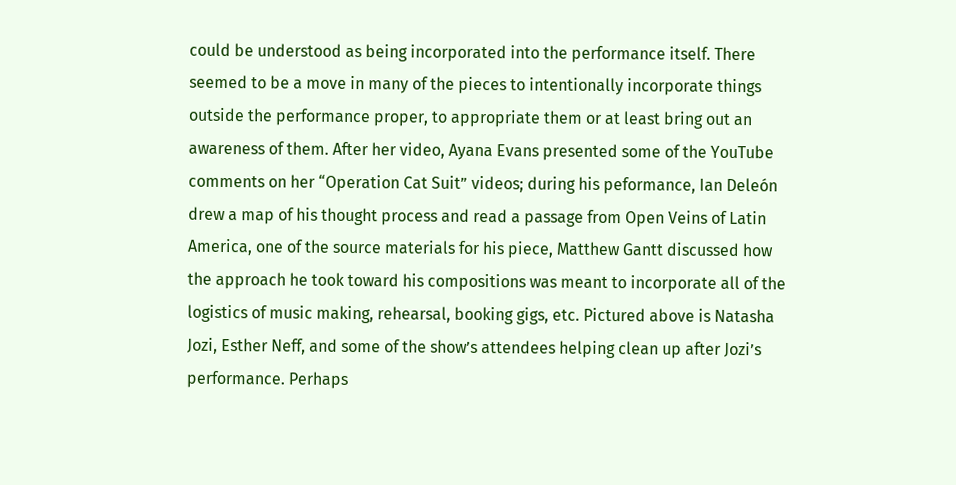could be understood as being incorporated into the performance itself. There seemed to be a move in many of the pieces to intentionally incorporate things outside the performance proper, to appropriate them or at least bring out an awareness of them. After her video, Ayana Evans presented some of the YouTube comments on her “Operation Cat Suit” videos; during his peformance, Ian Deleón drew a map of his thought process and read a passage from Open Veins of Latin America, one of the source materials for his piece, Matthew Gantt discussed how the approach he took toward his compositions was meant to incorporate all of the logistics of music making, rehearsal, booking gigs, etc. Pictured above is Natasha Jozi, Esther Neff, and some of the show’s attendees helping clean up after Jozi’s performance. Perhaps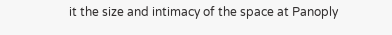it the size and intimacy of the space at Panoply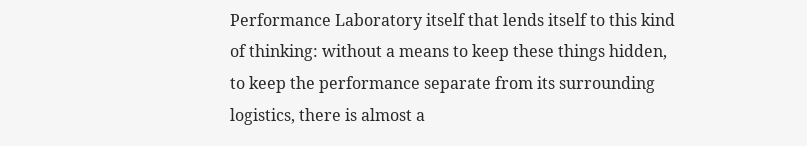Performance Laboratory itself that lends itself to this kind of thinking: without a means to keep these things hidden, to keep the performance separate from its surrounding logistics, there is almost a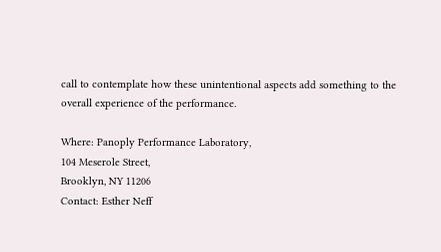call to contemplate how these unintentional aspects add something to the overall experience of the performance.

Where: Panoply Performance Laboratory,
104 Meserole Street,
Brooklyn, NY 11206
Contact: Esther Neff